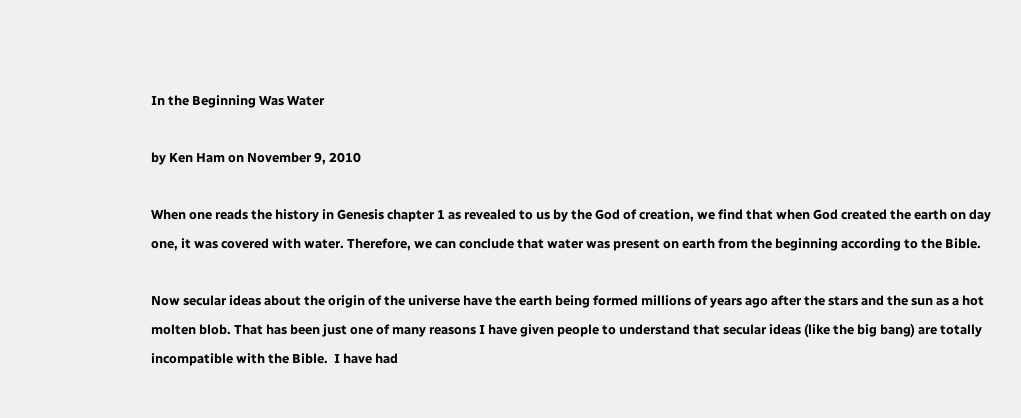In the Beginning Was Water

by Ken Ham on November 9, 2010

When one reads the history in Genesis chapter 1 as revealed to us by the God of creation, we find that when God created the earth on day one, it was covered with water. Therefore, we can conclude that water was present on earth from the beginning according to the Bible.

Now secular ideas about the origin of the universe have the earth being formed millions of years ago after the stars and the sun as a hot molten blob. That has been just one of many reasons I have given people to understand that secular ideas (like the big bang) are totally incompatible with the Bible.  I have had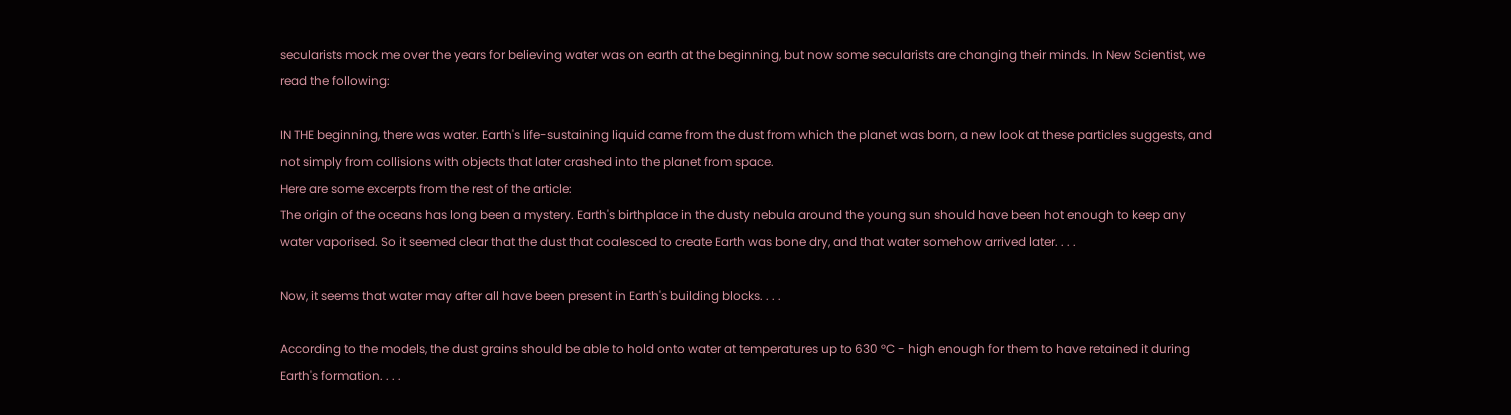secularists mock me over the years for believing water was on earth at the beginning, but now some secularists are changing their minds. In New Scientist, we read the following:

IN THE beginning, there was water. Earth's life-sustaining liquid came from the dust from which the planet was born, a new look at these particles suggests, and not simply from collisions with objects that later crashed into the planet from space.
Here are some excerpts from the rest of the article:
The origin of the oceans has long been a mystery. Earth's birthplace in the dusty nebula around the young sun should have been hot enough to keep any water vaporised. So it seemed clear that the dust that coalesced to create Earth was bone dry, and that water somehow arrived later. . . .

Now, it seems that water may after all have been present in Earth's building blocks. . . .

According to the models, the dust grains should be able to hold onto water at temperatures up to 630 °C - high enough for them to have retained it during Earth's formation. . . .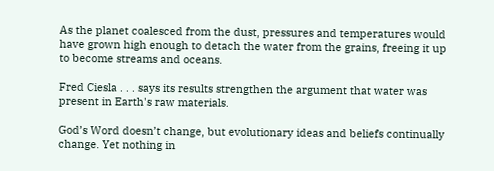As the planet coalesced from the dust, pressures and temperatures would have grown high enough to detach the water from the grains, freeing it up to become streams and oceans.

Fred Ciesla . . . says its results strengthen the argument that water was present in Earth's raw materials.

God’s Word doesn’t change, but evolutionary ideas and beliefs continually change. Yet nothing in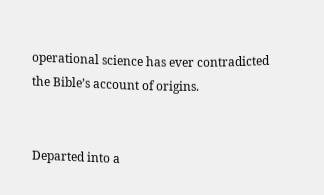operational science has ever contradicted the Bible’s account of origins.


Departed into a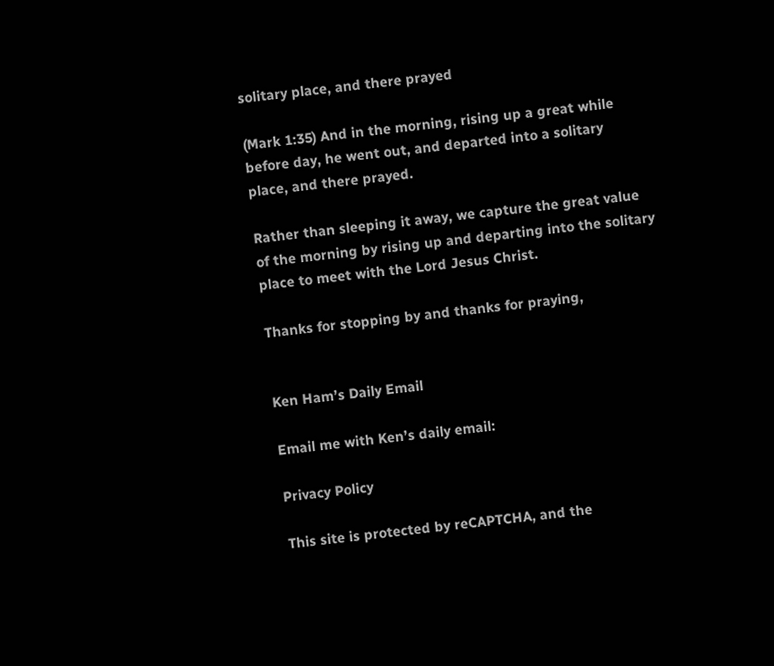solitary place, and there prayed

(Mark 1:35) And in the morning, rising up a great while before day, he went out, and departed into a solitary place, and there prayed.

Rather than sleeping it away, we capture the great value of the morning by rising up and departing into the solitary place to meet with the Lord Jesus Christ.

Thanks for stopping by and thanks for praying,


Ken Ham’s Daily Email

Email me with Ken’s daily email:

Privacy Policy

This site is protected by reCAPTCHA, and the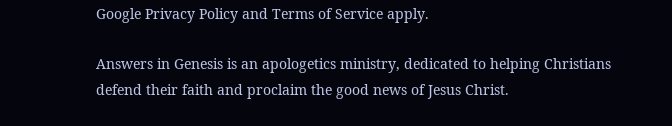Google Privacy Policy and Terms of Service apply.

Answers in Genesis is an apologetics ministry, dedicated to helping Christians defend their faith and proclaim the good news of Jesus Christ.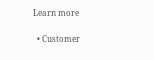Learn more

  • Customer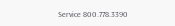Service 800.778.3390